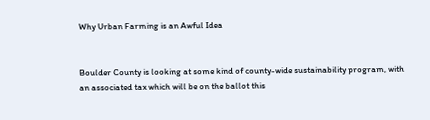Why Urban Farming is an Awful Idea


Boulder County is looking at some kind of county-wide sustainability program, with an associated tax which will be on the ballot this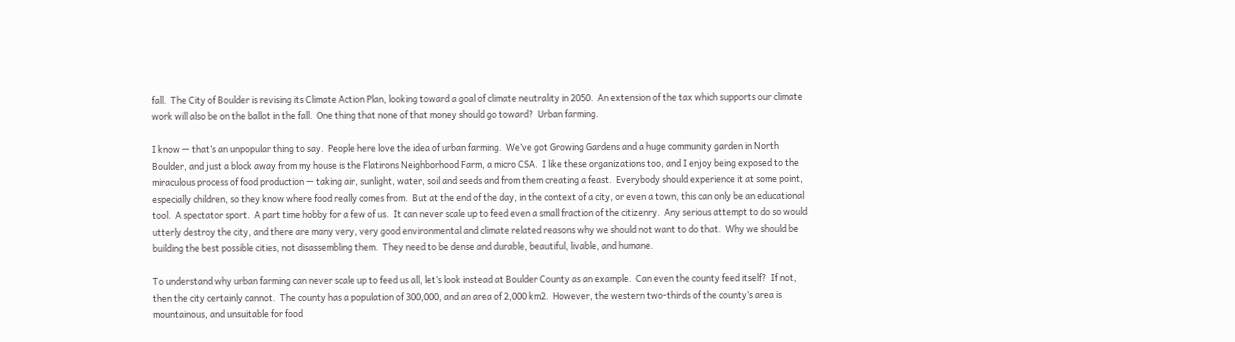fall.  The City of Boulder is revising its Climate Action Plan, looking toward a goal of climate neutrality in 2050.  An extension of the tax which supports our climate work will also be on the ballot in the fall.  One thing that none of that money should go toward?  Urban farming.

I know — that’s an unpopular thing to say.  People here love the idea of urban farming.  We’ve got Growing Gardens and a huge community garden in North Boulder, and just a block away from my house is the Flatirons Neighborhood Farm, a micro CSA.  I like these organizations too, and I enjoy being exposed to the miraculous process of food production — taking air, sunlight, water, soil and seeds and from them creating a feast.  Everybody should experience it at some point, especially children, so they know where food really comes from.  But at the end of the day, in the context of a city, or even a town, this can only be an educational tool.  A spectator sport.  A part time hobby for a few of us.  It can never scale up to feed even a small fraction of the citizenry.  Any serious attempt to do so would utterly destroy the city, and there are many very, very good environmental and climate related reasons why we should not want to do that.  Why we should be building the best possible cities, not disassembling them.  They need to be dense and durable, beautiful, livable, and humane.

To understand why urban farming can never scale up to feed us all, let’s look instead at Boulder County as an example.  Can even the county feed itself?  If not, then the city certainly cannot.  The county has a population of 300,000, and an area of 2,000 km2.  However, the western two-thirds of the county’s area is mountainous, and unsuitable for food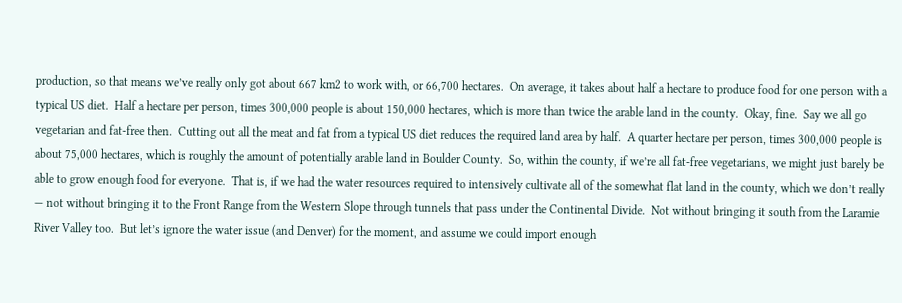production, so that means we’ve really only got about 667 km2 to work with, or 66,700 hectares.  On average, it takes about half a hectare to produce food for one person with a typical US diet.  Half a hectare per person, times 300,000 people is about 150,000 hectares, which is more than twice the arable land in the county.  Okay, fine.  Say we all go vegetarian and fat-free then.  Cutting out all the meat and fat from a typical US diet reduces the required land area by half.  A quarter hectare per person, times 300,000 people is about 75,000 hectares, which is roughly the amount of potentially arable land in Boulder County.  So, within the county, if we’re all fat-free vegetarians, we might just barely be able to grow enough food for everyone.  That is, if we had the water resources required to intensively cultivate all of the somewhat flat land in the county, which we don’t really — not without bringing it to the Front Range from the Western Slope through tunnels that pass under the Continental Divide.  Not without bringing it south from the Laramie River Valley too.  But let’s ignore the water issue (and Denver) for the moment, and assume we could import enough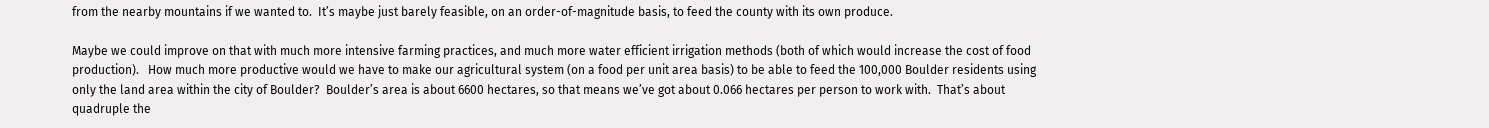from the nearby mountains if we wanted to.  It’s maybe just barely feasible, on an order-of-magnitude basis, to feed the county with its own produce.

Maybe we could improve on that with much more intensive farming practices, and much more water efficient irrigation methods (both of which would increase the cost of food production).   How much more productive would we have to make our agricultural system (on a food per unit area basis) to be able to feed the 100,000 Boulder residents using only the land area within the city of Boulder?  Boulder’s area is about 6600 hectares, so that means we’ve got about 0.066 hectares per person to work with.  That’s about quadruple the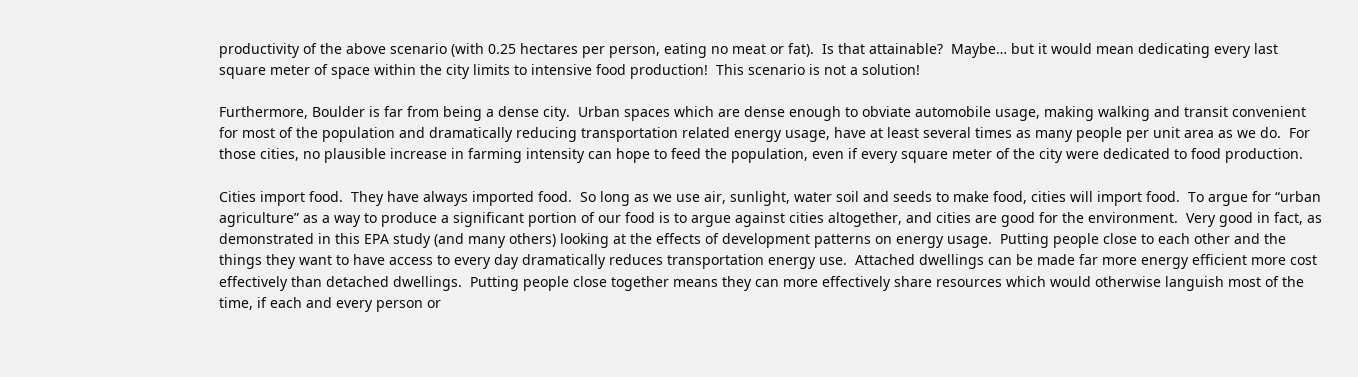productivity of the above scenario (with 0.25 hectares per person, eating no meat or fat).  Is that attainable?  Maybe… but it would mean dedicating every last square meter of space within the city limits to intensive food production!  This scenario is not a solution!

Furthermore, Boulder is far from being a dense city.  Urban spaces which are dense enough to obviate automobile usage, making walking and transit convenient for most of the population and dramatically reducing transportation related energy usage, have at least several times as many people per unit area as we do.  For those cities, no plausible increase in farming intensity can hope to feed the population, even if every square meter of the city were dedicated to food production.

Cities import food.  They have always imported food.  So long as we use air, sunlight, water soil and seeds to make food, cities will import food.  To argue for “urban agriculture” as a way to produce a significant portion of our food is to argue against cities altogether, and cities are good for the environment.  Very good in fact, as demonstrated in this EPA study (and many others) looking at the effects of development patterns on energy usage.  Putting people close to each other and the things they want to have access to every day dramatically reduces transportation energy use.  Attached dwellings can be made far more energy efficient more cost effectively than detached dwellings.  Putting people close together means they can more effectively share resources which would otherwise languish most of the time, if each and every person or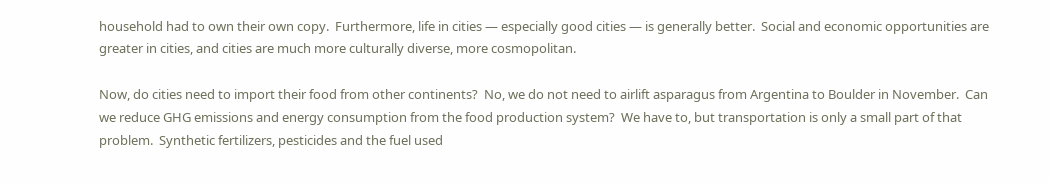household had to own their own copy.  Furthermore, life in cities — especially good cities — is generally better.  Social and economic opportunities are greater in cities, and cities are much more culturally diverse, more cosmopolitan.

Now, do cities need to import their food from other continents?  No, we do not need to airlift asparagus from Argentina to Boulder in November.  Can we reduce GHG emissions and energy consumption from the food production system?  We have to, but transportation is only a small part of that problem.  Synthetic fertilizers, pesticides and the fuel used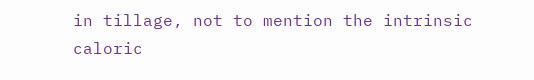in tillage, not to mention the intrinsic caloric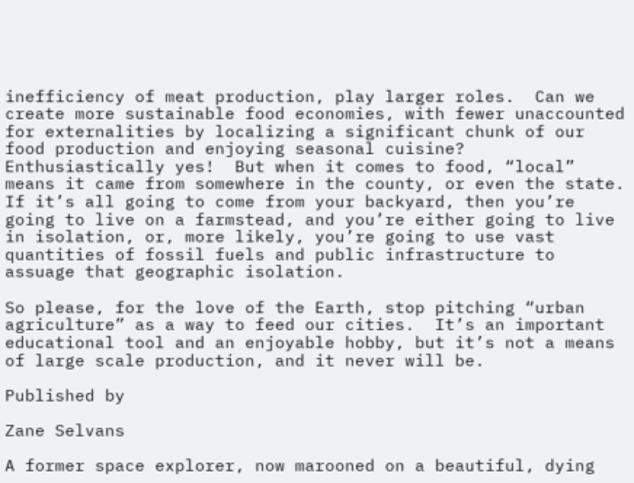inefficiency of meat production, play larger roles.  Can we create more sustainable food economies, with fewer unaccounted for externalities by localizing a significant chunk of our food production and enjoying seasonal cuisine?  Enthusiastically yes!  But when it comes to food, “local” means it came from somewhere in the county, or even the state.  If it’s all going to come from your backyard, then you’re going to live on a farmstead, and you’re either going to live in isolation, or, more likely, you’re going to use vast quantities of fossil fuels and public infrastructure to assuage that geographic isolation.

So please, for the love of the Earth, stop pitching “urban agriculture” as a way to feed our cities.  It’s an important educational tool and an enjoyable hobby, but it’s not a means of large scale production, and it never will be.

Published by

Zane Selvans

A former space explorer, now marooned on a beautiful, dying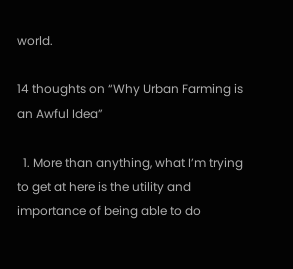world.

14 thoughts on “Why Urban Farming is an Awful Idea”

  1. More than anything, what I’m trying to get at here is the utility and importance of being able to do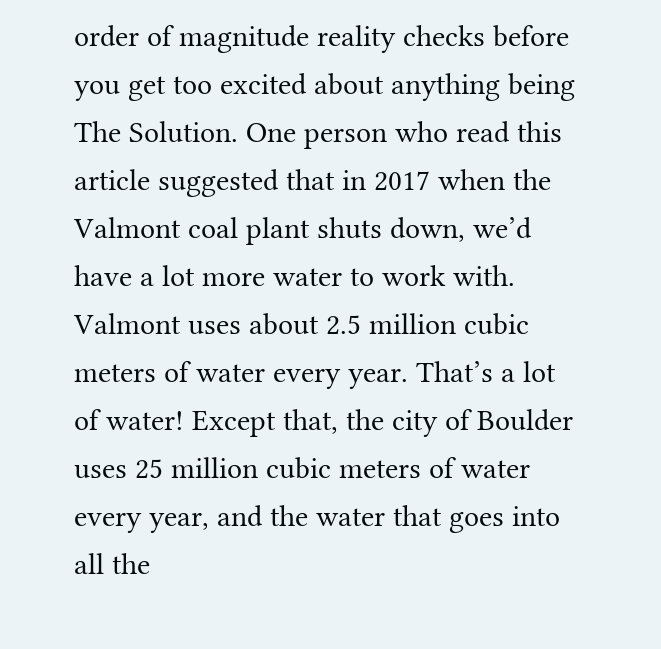order of magnitude reality checks before you get too excited about anything being The Solution. One person who read this article suggested that in 2017 when the Valmont coal plant shuts down, we’d have a lot more water to work with. Valmont uses about 2.5 million cubic meters of water every year. That’s a lot of water! Except that, the city of Boulder uses 25 million cubic meters of water every year, and the water that goes into all the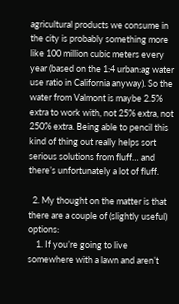agricultural products we consume in the city is probably something more like 100 million cubic meters every year (based on the 1:4 urban:ag water use ratio in California anyway). So the water from Valmont is maybe 2.5% extra to work with, not 25% extra, not 250% extra. Being able to pencil this kind of thing out really helps sort serious solutions from fluff… and there’s unfortunately a lot of fluff.

  2. My thought on the matter is that there are a couple of (slightly useful) options:
    1. If you’re going to live somewhere with a lawn and aren’t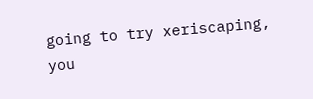going to try xeriscaping, you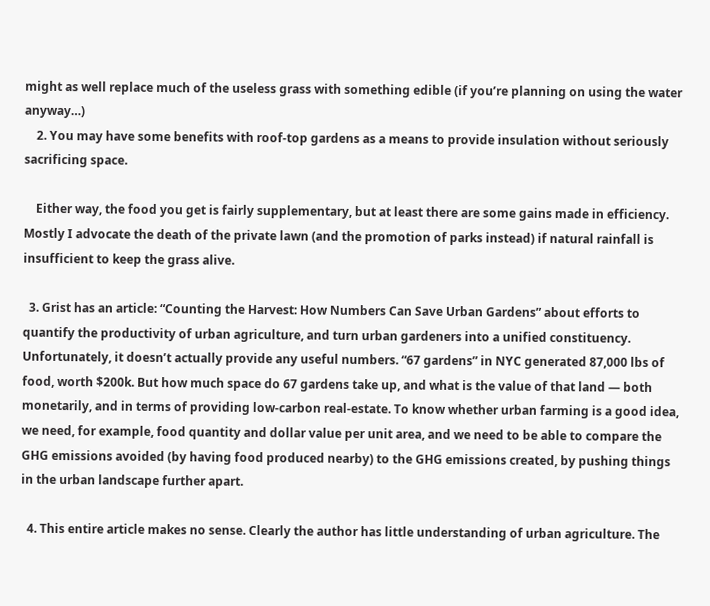might as well replace much of the useless grass with something edible (if you’re planning on using the water anyway…)
    2. You may have some benefits with roof-top gardens as a means to provide insulation without seriously sacrificing space.

    Either way, the food you get is fairly supplementary, but at least there are some gains made in efficiency. Mostly I advocate the death of the private lawn (and the promotion of parks instead) if natural rainfall is insufficient to keep the grass alive.

  3. Grist has an article: “Counting the Harvest: How Numbers Can Save Urban Gardens” about efforts to quantify the productivity of urban agriculture, and turn urban gardeners into a unified constituency. Unfortunately, it doesn’t actually provide any useful numbers. “67 gardens” in NYC generated 87,000 lbs of food, worth $200k. But how much space do 67 gardens take up, and what is the value of that land — both monetarily, and in terms of providing low-carbon real-estate. To know whether urban farming is a good idea, we need, for example, food quantity and dollar value per unit area, and we need to be able to compare the GHG emissions avoided (by having food produced nearby) to the GHG emissions created, by pushing things in the urban landscape further apart.

  4. This entire article makes no sense. Clearly the author has little understanding of urban agriculture. The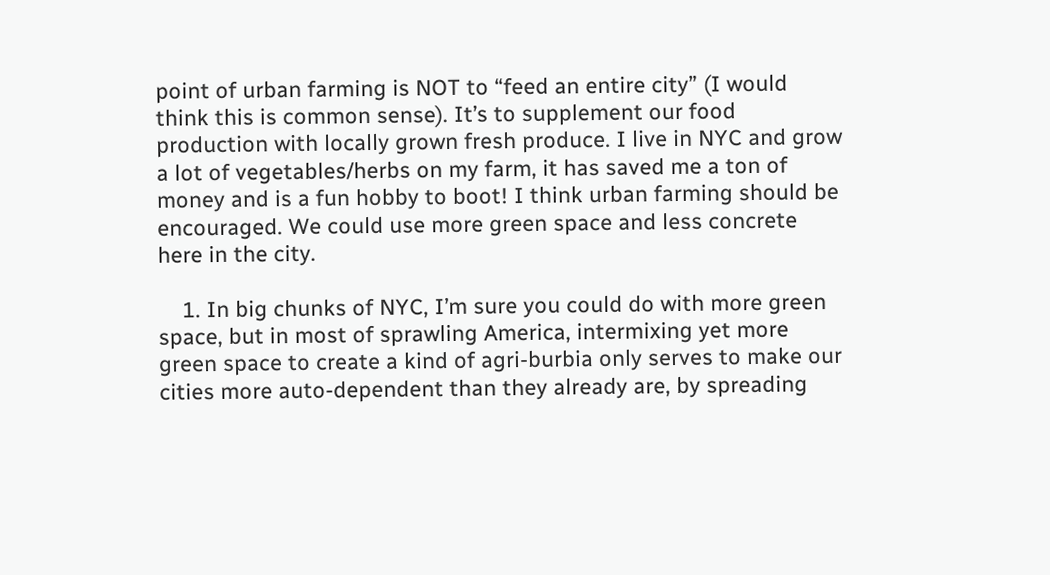point of urban farming is NOT to “feed an entire city” (I would think this is common sense). It’s to supplement our food production with locally grown fresh produce. I live in NYC and grow a lot of vegetables/herbs on my farm, it has saved me a ton of money and is a fun hobby to boot! I think urban farming should be encouraged. We could use more green space and less concrete here in the city.

    1. In big chunks of NYC, I’m sure you could do with more green space, but in most of sprawling America, intermixing yet more green space to create a kind of agri-burbia only serves to make our cities more auto-dependent than they already are, by spreading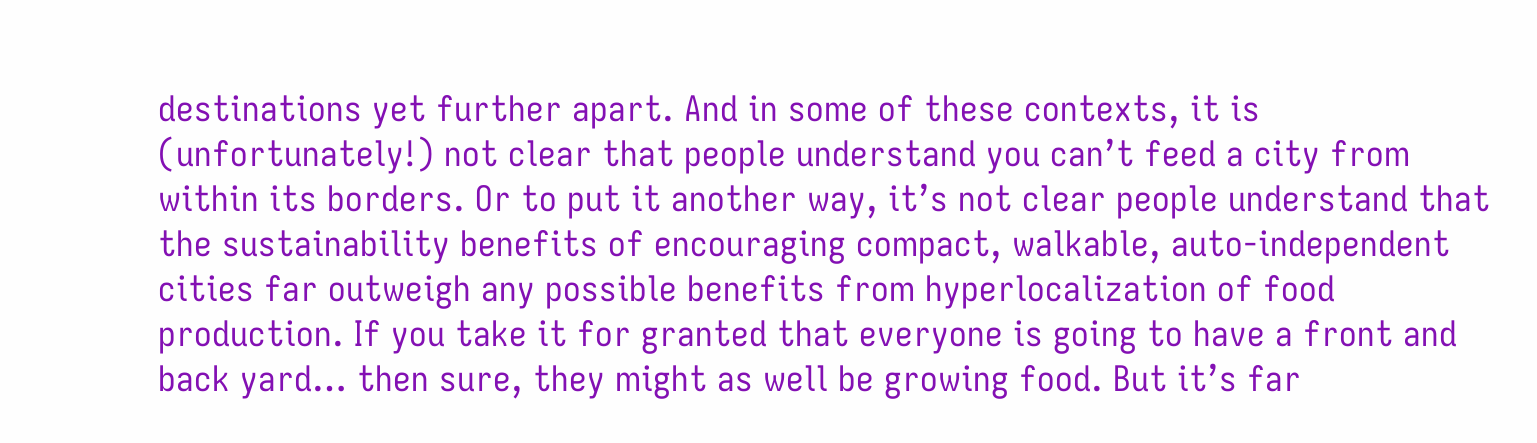destinations yet further apart. And in some of these contexts, it is (unfortunately!) not clear that people understand you can’t feed a city from within its borders. Or to put it another way, it’s not clear people understand that the sustainability benefits of encouraging compact, walkable, auto-independent cities far outweigh any possible benefits from hyperlocalization of food production. If you take it for granted that everyone is going to have a front and back yard… then sure, they might as well be growing food. But it’s far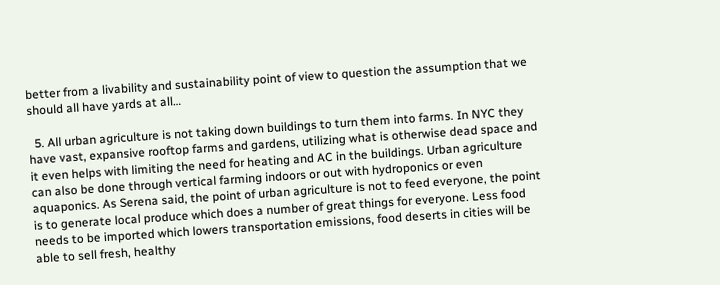better from a livability and sustainability point of view to question the assumption that we should all have yards at all…

  5. All urban agriculture is not taking down buildings to turn them into farms. In NYC they have vast, expansive rooftop farms and gardens, utilizing what is otherwise dead space and it even helps with limiting the need for heating and AC in the buildings. Urban agriculture can also be done through vertical farming indoors or out with hydroponics or even aquaponics. As Serena said, the point of urban agriculture is not to feed everyone, the point is to generate local produce which does a number of great things for everyone. Less food needs to be imported which lowers transportation emissions, food deserts in cities will be able to sell fresh, healthy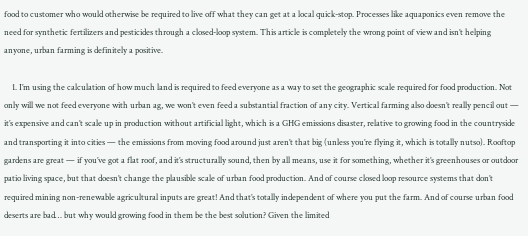food to customer who would otherwise be required to live off what they can get at a local quick-stop. Processes like aquaponics even remove the need for synthetic fertilizers and pesticides through a closed-loop system. This article is completely the wrong point of view and isn’t helping anyone, urban farming is definitely a positive.

    1. I’m using the calculation of how much land is required to feed everyone as a way to set the geographic scale required for food production. Not only will we not feed everyone with urban ag, we won’t even feed a substantial fraction of any city. Vertical farming also doesn’t really pencil out — it’s expensive and can’t scale up in production without artificial light, which is a GHG emissions disaster, relative to growing food in the countryside and transporting it into cities — the emissions from moving food around just aren’t that big (unless you’re flying it, which is totally nutso). Rooftop gardens are great — if you’ve got a flat roof, and it’s structurally sound, then by all means, use it for something, whether it’s greenhouses or outdoor patio living space, but that doesn’t change the plausible scale of urban food production. And of course closed loop resource systems that don’t required mining non-renewable agricultural inputs are great! And that’s totally independent of where you put the farm. And of course urban food deserts are bad… but why would growing food in them be the best solution? Given the limited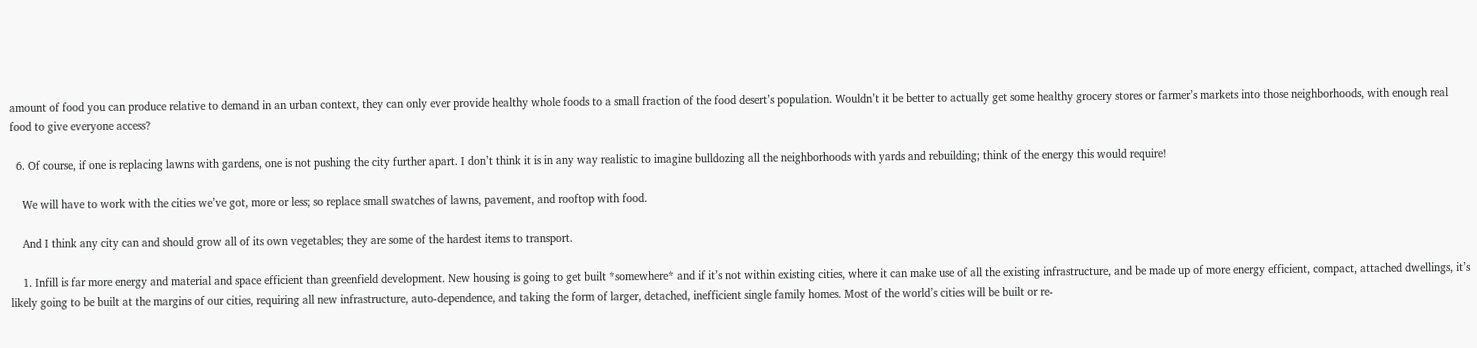amount of food you can produce relative to demand in an urban context, they can only ever provide healthy whole foods to a small fraction of the food desert’s population. Wouldn’t it be better to actually get some healthy grocery stores or farmer’s markets into those neighborhoods, with enough real food to give everyone access?

  6. Of course, if one is replacing lawns with gardens, one is not pushing the city further apart. I don’t think it is in any way realistic to imagine bulldozing all the neighborhoods with yards and rebuilding; think of the energy this would require!

    We will have to work with the cities we’ve got, more or less; so replace small swatches of lawns, pavement, and rooftop with food.

    And I think any city can and should grow all of its own vegetables; they are some of the hardest items to transport.

    1. Infill is far more energy and material and space efficient than greenfield development. New housing is going to get built *somewhere* and if it’s not within existing cities, where it can make use of all the existing infrastructure, and be made up of more energy efficient, compact, attached dwellings, it’s likely going to be built at the margins of our cities, requiring all new infrastructure, auto-dependence, and taking the form of larger, detached, inefficient single family homes. Most of the world’s cities will be built or re-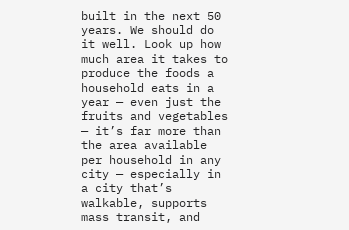built in the next 50 years. We should do it well. Look up how much area it takes to produce the foods a household eats in a year — even just the fruits and vegetables — it’s far more than the area available per household in any city — especially in a city that’s walkable, supports mass transit, and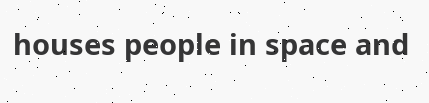houses people in space and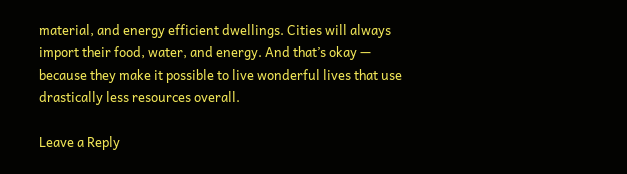material, and energy efficient dwellings. Cities will always import their food, water, and energy. And that’s okay — because they make it possible to live wonderful lives that use drastically less resources overall.

Leave a Reply